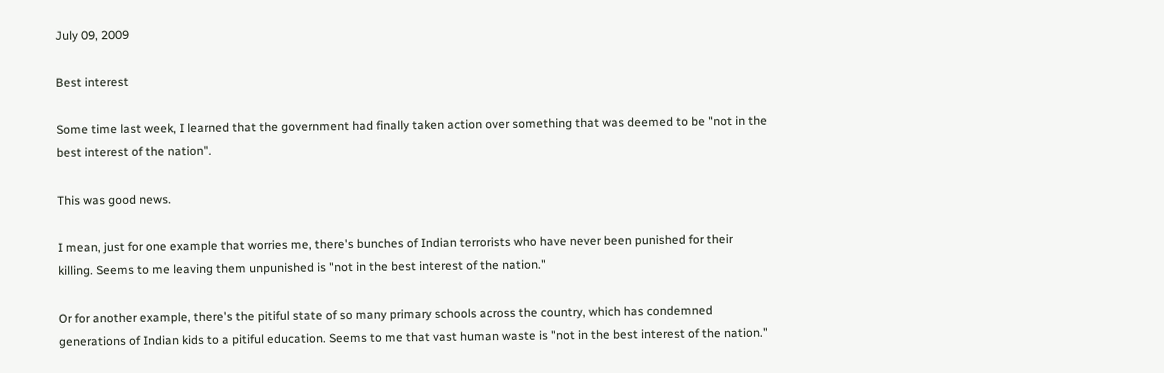July 09, 2009

Best interest

Some time last week, I learned that the government had finally taken action over something that was deemed to be "not in the best interest of the nation".

This was good news.

I mean, just for one example that worries me, there's bunches of Indian terrorists who have never been punished for their killing. Seems to me leaving them unpunished is "not in the best interest of the nation."

Or for another example, there's the pitiful state of so many primary schools across the country, which has condemned generations of Indian kids to a pitiful education. Seems to me that vast human waste is "not in the best interest of the nation."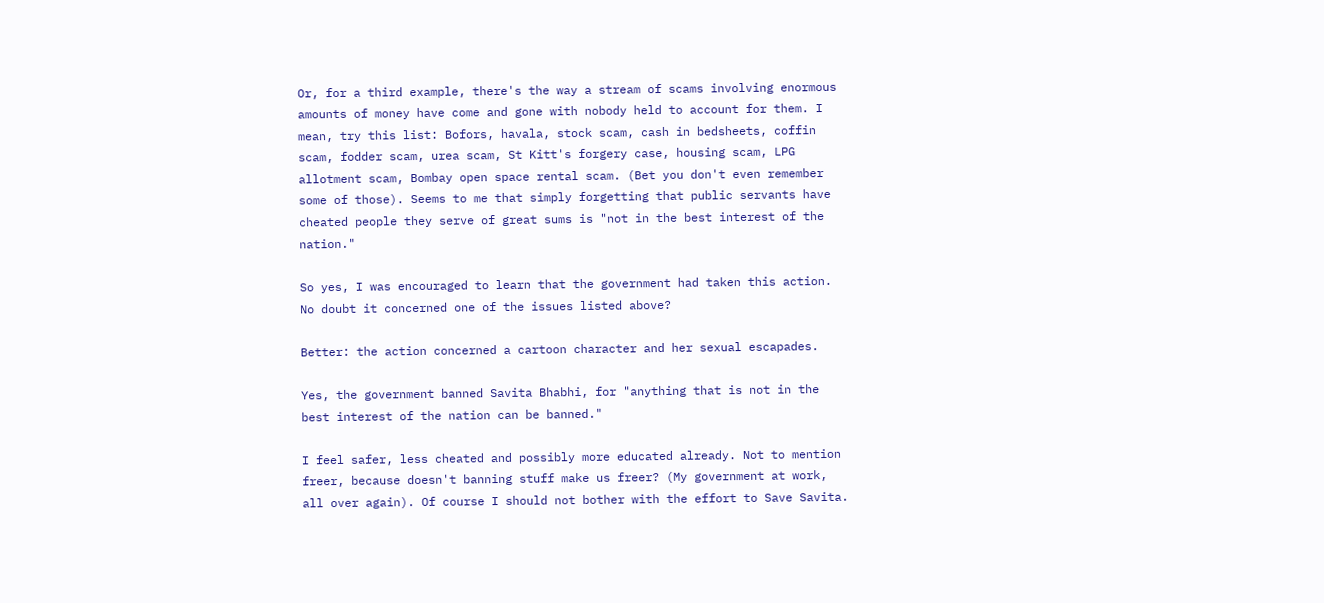Or, for a third example, there's the way a stream of scams involving enormous amounts of money have come and gone with nobody held to account for them. I mean, try this list: Bofors, havala, stock scam, cash in bedsheets, coffin scam, fodder scam, urea scam, St Kitt's forgery case, housing scam, LPG allotment scam, Bombay open space rental scam. (Bet you don't even remember some of those). Seems to me that simply forgetting that public servants have cheated people they serve of great sums is "not in the best interest of the nation."

So yes, I was encouraged to learn that the government had taken this action. No doubt it concerned one of the issues listed above?

Better: the action concerned a cartoon character and her sexual escapades.

Yes, the government banned Savita Bhabhi, for "anything that is not in the best interest of the nation can be banned."

I feel safer, less cheated and possibly more educated already. Not to mention freer, because doesn't banning stuff make us freer? (My government at work, all over again). Of course I should not bother with the effort to Save Savita.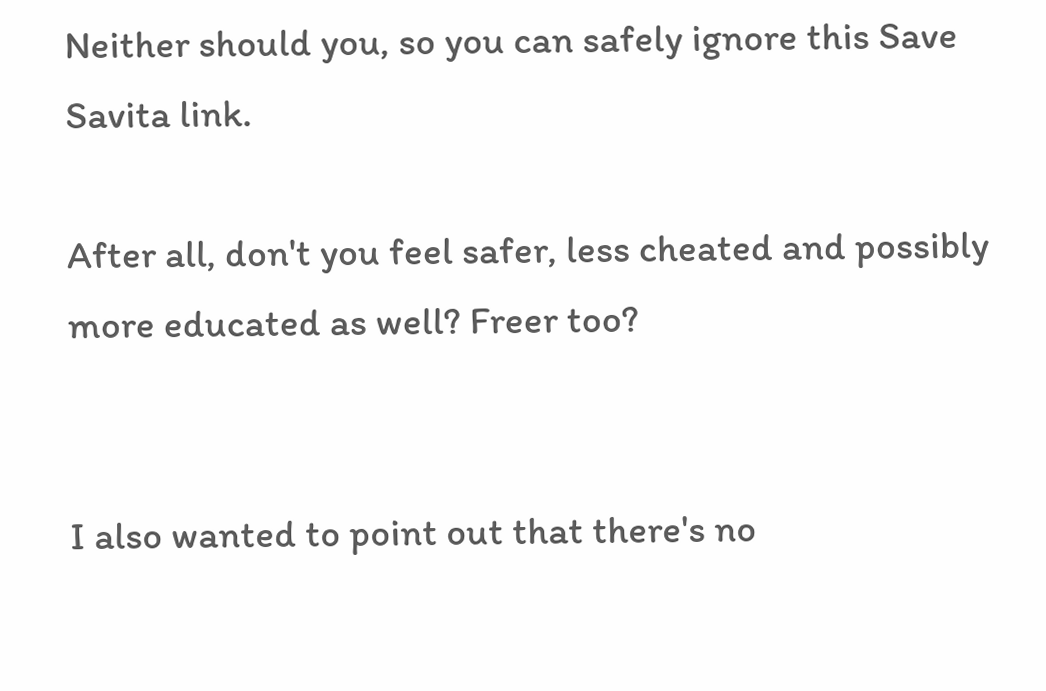Neither should you, so you can safely ignore this Save Savita link.

After all, don't you feel safer, less cheated and possibly more educated as well? Freer too?


I also wanted to point out that there's no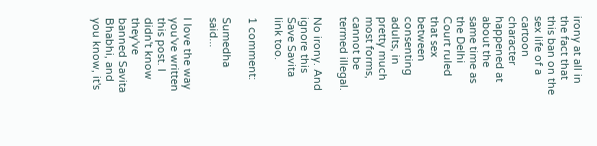irony at all in the fact that this ban on the sex life of a cartoon character happened at about the same time as the Delhi Court ruled that sex between consenting adults, in pretty much most forms, cannot be termed illegal.

No irony. And ignore this Save Savita link too.

1 comment:

Sumedha said...

I love the way you've written this post. I didn't know they've banned Savita Bhabhi, and you know, it's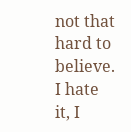not that hard to believe. I hate it, I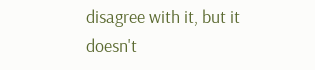disagree with it, but it doesn't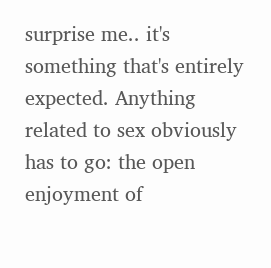surprise me.. it's something that's entirely expected. Anything related to sex obviously has to go: the open enjoyment of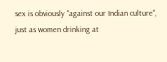sex is obviously "against our Indian culture", just as women drinking at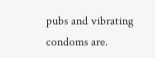pubs and vibrating condoms are.